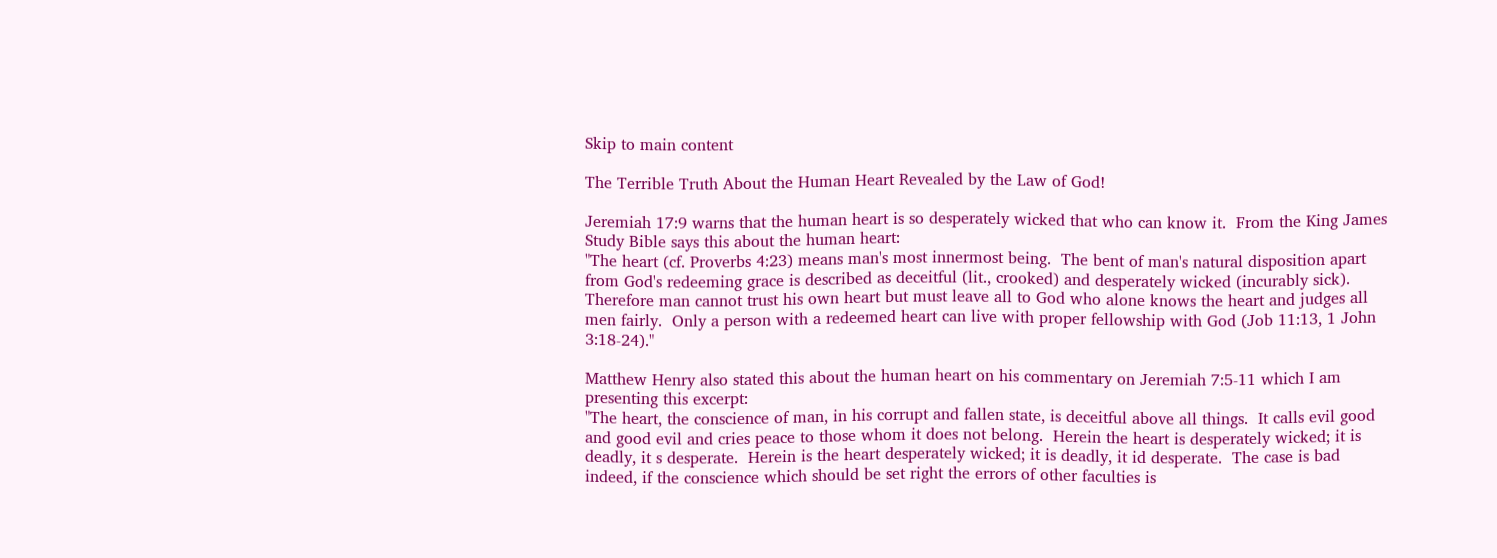Skip to main content

The Terrible Truth About the Human Heart Revealed by the Law of God!

Jeremiah 17:9 warns that the human heart is so desperately wicked that who can know it.  From the King James Study Bible says this about the human heart:
"The heart (cf. Proverbs 4:23) means man's most innermost being.  The bent of man's natural disposition apart from God's redeeming grace is described as deceitful (lit., crooked) and desperately wicked (incurably sick).  Therefore man cannot trust his own heart but must leave all to God who alone knows the heart and judges all men fairly.  Only a person with a redeemed heart can live with proper fellowship with God (Job 11:13, 1 John 3:18-24)."

Matthew Henry also stated this about the human heart on his commentary on Jeremiah 7:5-11 which I am presenting this excerpt:
"The heart, the conscience of man, in his corrupt and fallen state, is deceitful above all things.  It calls evil good and good evil and cries peace to those whom it does not belong.  Herein the heart is desperately wicked; it is deadly, it s desperate.  Herein is the heart desperately wicked; it is deadly, it id desperate.  The case is bad indeed, if the conscience which should be set right the errors of other faculties is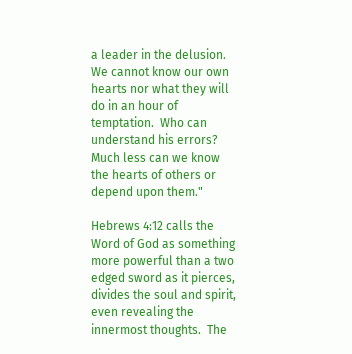a leader in the delusion.  We cannot know our own hearts nor what they will do in an hour of temptation.  Who can understand his errors?  Much less can we know the hearts of others or depend upon them."

Hebrews 4:12 calls the Word of God as something more powerful than a two edged sword as it pierces, divides the soul and spirit, even revealing the innermost thoughts.  The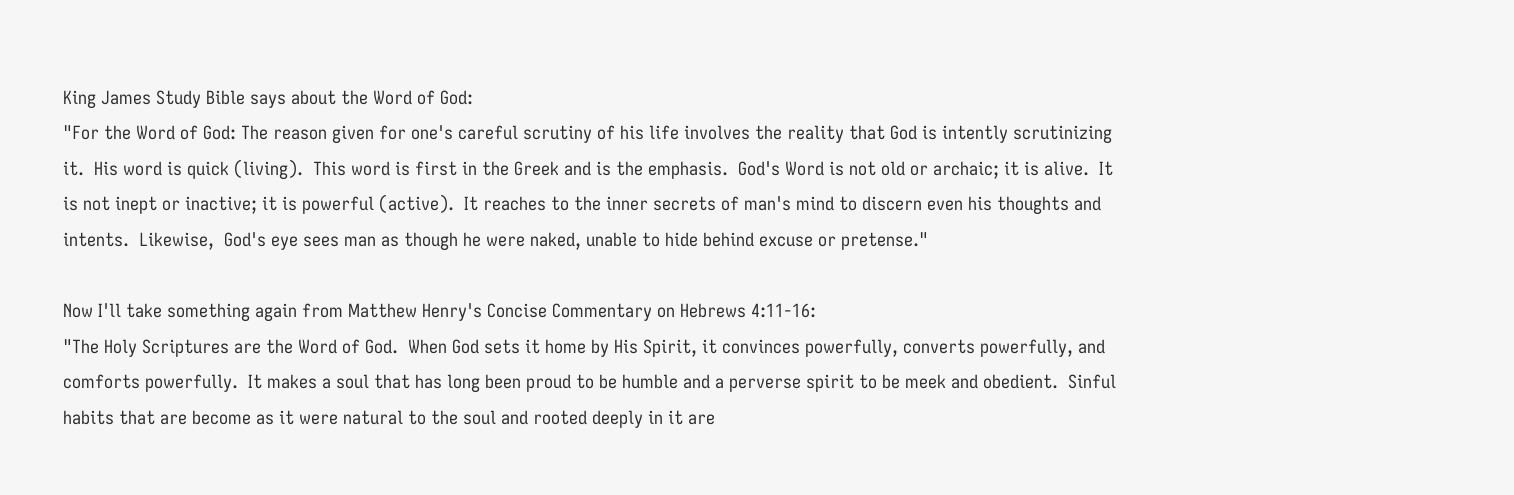King James Study Bible says about the Word of God:
"For the Word of God: The reason given for one's careful scrutiny of his life involves the reality that God is intently scrutinizing it.  His word is quick (living).  This word is first in the Greek and is the emphasis.  God's Word is not old or archaic; it is alive.  It is not inept or inactive; it is powerful (active).  It reaches to the inner secrets of man's mind to discern even his thoughts and intents.  Likewise,  God's eye sees man as though he were naked, unable to hide behind excuse or pretense."

Now I'll take something again from Matthew Henry's Concise Commentary on Hebrews 4:11-16:
"The Holy Scriptures are the Word of God.  When God sets it home by His Spirit, it convinces powerfully, converts powerfully, and comforts powerfully.  It makes a soul that has long been proud to be humble and a perverse spirit to be meek and obedient.  Sinful habits that are become as it were natural to the soul and rooted deeply in it are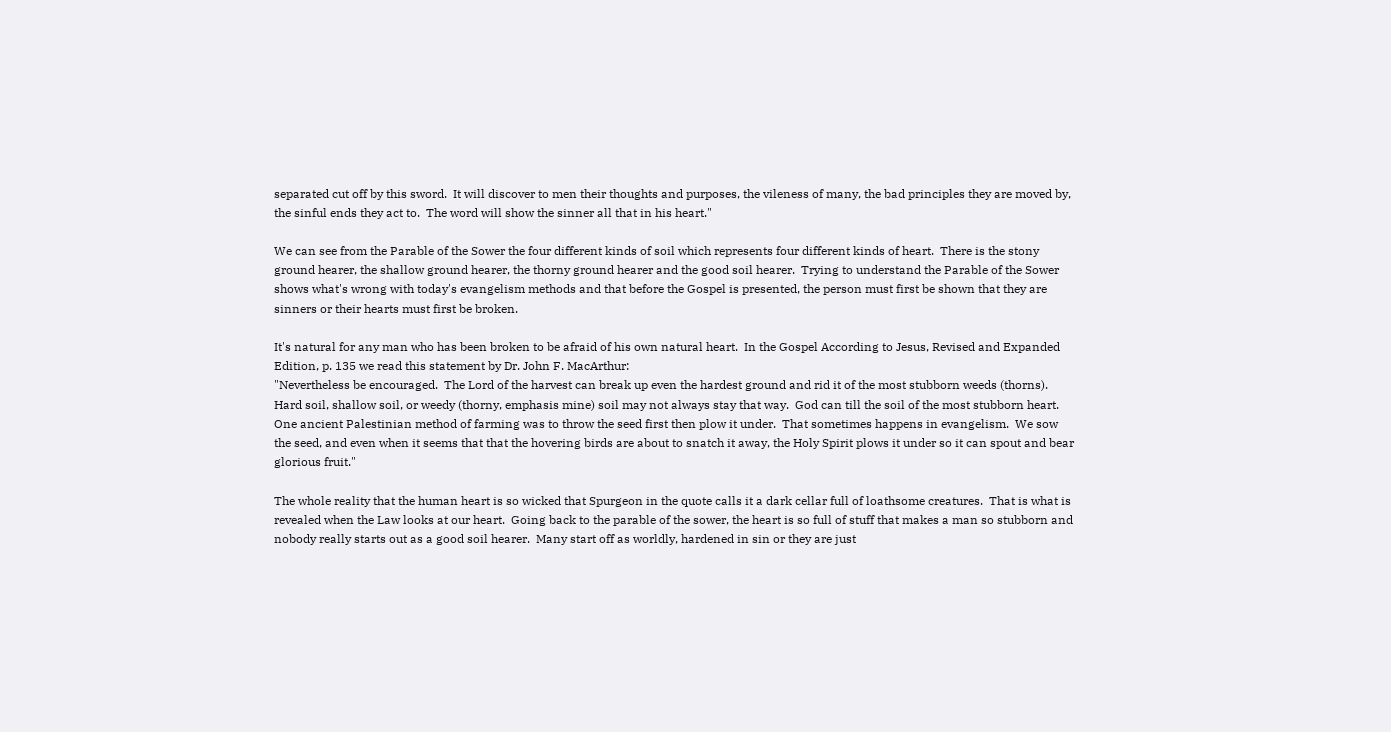separated cut off by this sword.  It will discover to men their thoughts and purposes, the vileness of many, the bad principles they are moved by, the sinful ends they act to.  The word will show the sinner all that in his heart."

We can see from the Parable of the Sower the four different kinds of soil which represents four different kinds of heart.  There is the stony ground hearer, the shallow ground hearer, the thorny ground hearer and the good soil hearer.  Trying to understand the Parable of the Sower shows what's wrong with today's evangelism methods and that before the Gospel is presented, the person must first be shown that they are sinners or their hearts must first be broken.

It's natural for any man who has been broken to be afraid of his own natural heart.  In the Gospel According to Jesus, Revised and Expanded Edition, p. 135 we read this statement by Dr. John F. MacArthur:
"Nevertheless be encouraged.  The Lord of the harvest can break up even the hardest ground and rid it of the most stubborn weeds (thorns).  Hard soil, shallow soil, or weedy (thorny, emphasis mine) soil may not always stay that way.  God can till the soil of the most stubborn heart.  One ancient Palestinian method of farming was to throw the seed first then plow it under.  That sometimes happens in evangelism.  We sow the seed, and even when it seems that that the hovering birds are about to snatch it away, the Holy Spirit plows it under so it can spout and bear glorious fruit."

The whole reality that the human heart is so wicked that Spurgeon in the quote calls it a dark cellar full of loathsome creatures.  That is what is revealed when the Law looks at our heart.  Going back to the parable of the sower, the heart is so full of stuff that makes a man so stubborn and nobody really starts out as a good soil hearer.  Many start off as worldly, hardened in sin or they are just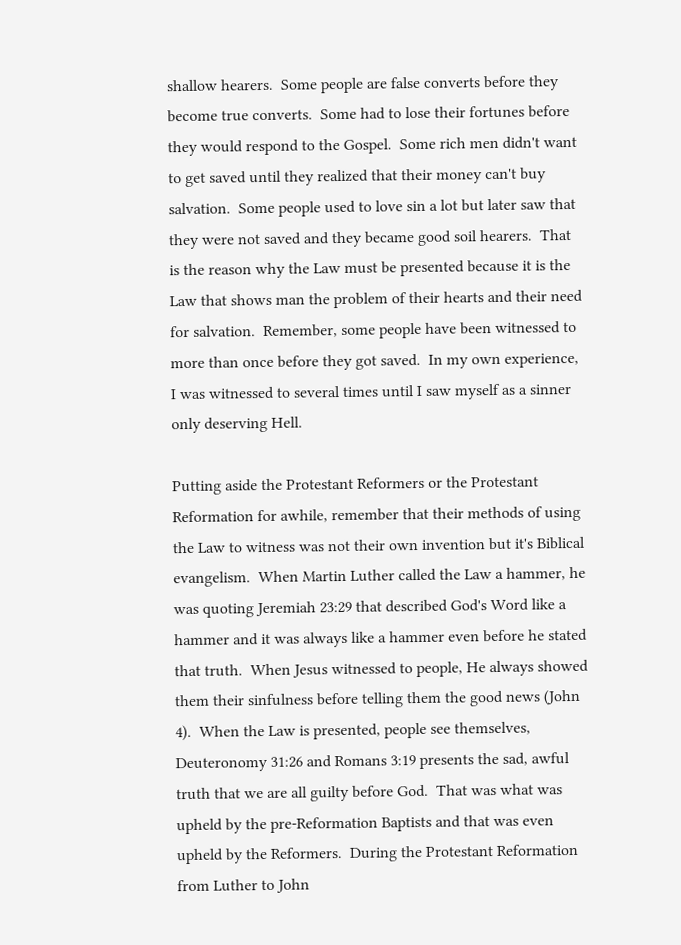shallow hearers.  Some people are false converts before they become true converts.  Some had to lose their fortunes before they would respond to the Gospel.  Some rich men didn't want to get saved until they realized that their money can't buy salvation.  Some people used to love sin a lot but later saw that they were not saved and they became good soil hearers.  That is the reason why the Law must be presented because it is the Law that shows man the problem of their hearts and their need for salvation.  Remember, some people have been witnessed to more than once before they got saved.  In my own experience, I was witnessed to several times until I saw myself as a sinner only deserving Hell.

Putting aside the Protestant Reformers or the Protestant Reformation for awhile, remember that their methods of using the Law to witness was not their own invention but it's Biblical evangelism.  When Martin Luther called the Law a hammer, he was quoting Jeremiah 23:29 that described God's Word like a hammer and it was always like a hammer even before he stated that truth.  When Jesus witnessed to people, He always showed them their sinfulness before telling them the good news (John 4).  When the Law is presented, people see themselves, Deuteronomy 31:26 and Romans 3:19 presents the sad, awful truth that we are all guilty before God.  That was what was upheld by the pre-Reformation Baptists and that was even upheld by the Reformers.  During the Protestant Reformation from Luther to John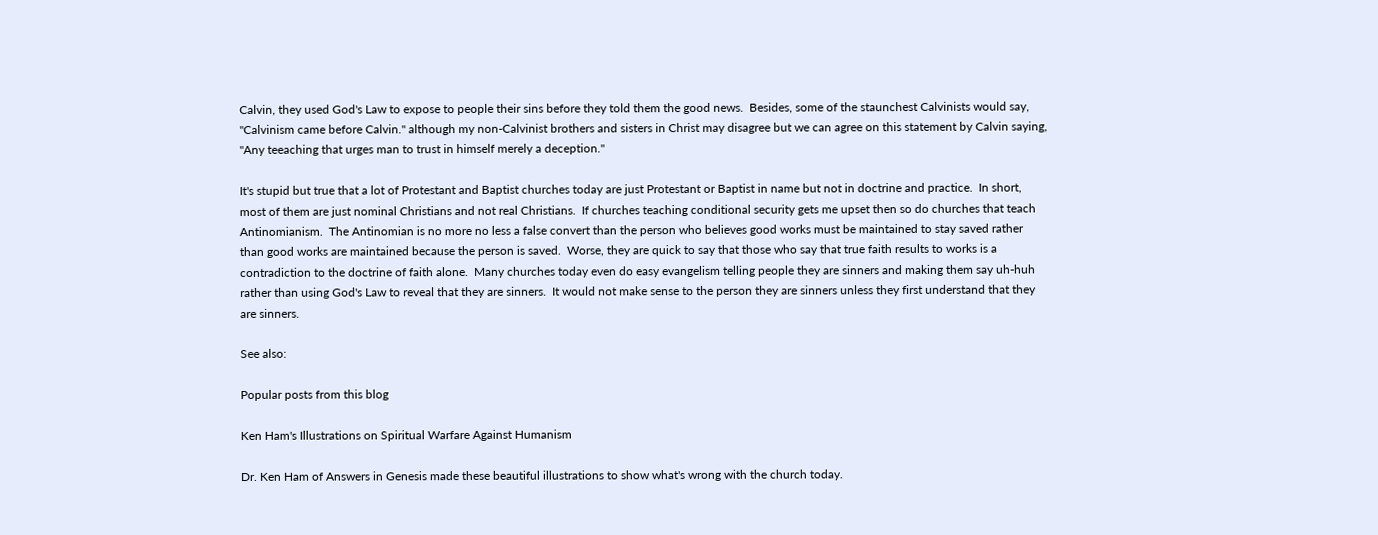Calvin, they used God's Law to expose to people their sins before they told them the good news.  Besides, some of the staunchest Calvinists would say, "Calvinism came before Calvin." although my non-Calvinist brothers and sisters in Christ may disagree but we can agree on this statement by Calvin saying, "Any teeaching that urges man to trust in himself merely a deception."

It's stupid but true that a lot of Protestant and Baptist churches today are just Protestant or Baptist in name but not in doctrine and practice.  In short, most of them are just nominal Christians and not real Christians.  If churches teaching conditional security gets me upset then so do churches that teach Antinomianism.  The Antinomian is no more no less a false convert than the person who believes good works must be maintained to stay saved rather than good works are maintained because the person is saved.  Worse, they are quick to say that those who say that true faith results to works is a contradiction to the doctrine of faith alone.  Many churches today even do easy evangelism telling people they are sinners and making them say uh-huh rather than using God's Law to reveal that they are sinners.  It would not make sense to the person they are sinners unless they first understand that they are sinners.

See also:

Popular posts from this blog

Ken Ham's Illustrations on Spiritual Warfare Against Humanism

Dr. Ken Ham of Answers in Genesis made these beautiful illustrations to show what's wrong with the church today.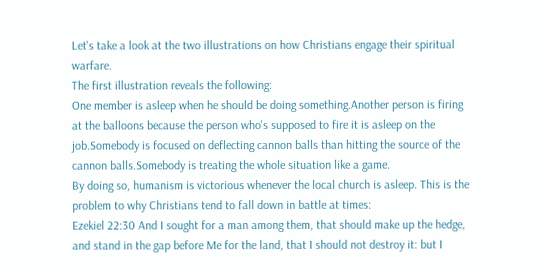Let's take a look at the two illustrations on how Christians engage their spiritual warfare.
The first illustration reveals the following:
One member is asleep when he should be doing something.Another person is firing at the balloons because the person who's supposed to fire it is asleep on the job.Somebody is focused on deflecting cannon balls than hitting the source of the cannon balls.Somebody is treating the whole situation like a game.
By doing so, humanism is victorious whenever the local church is asleep. This is the problem to why Christians tend to fall down in battle at times:
Ezekiel 22:30 And I sought for a man among them, that should make up the hedge, and stand in the gap before Me for the land, that I should not destroy it: but I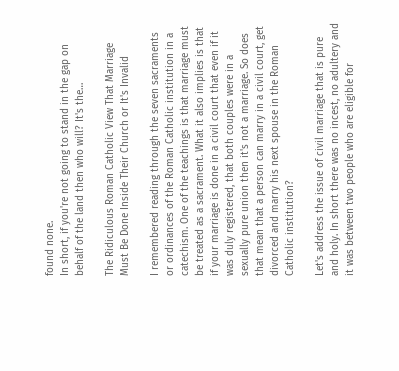found none.
In short, if you're not going to stand in the gap on behalf of the land then who will? It's the…

The Ridiculous Roman Catholic View That Marriage Must Be Done Inside Their Church or It's Invalid

I remembered reading through the seven sacraments or ordinances of the Roman Catholic institution in a catechism. One of the teachings is that marriage must be treated as a sacrament. What it also implies is that if your marriage is done in a civil court that even if it was duly registered, that both couples were in a sexually pure union then it's not a marriage. So does that mean that a person can marry in a civil court, get divorced and marry his next spouse in the Roman Catholic institution?

Let's address the issue of civil marriage that is pure and holy. In short there was no incest, no adultery and it was between two people who are eligible for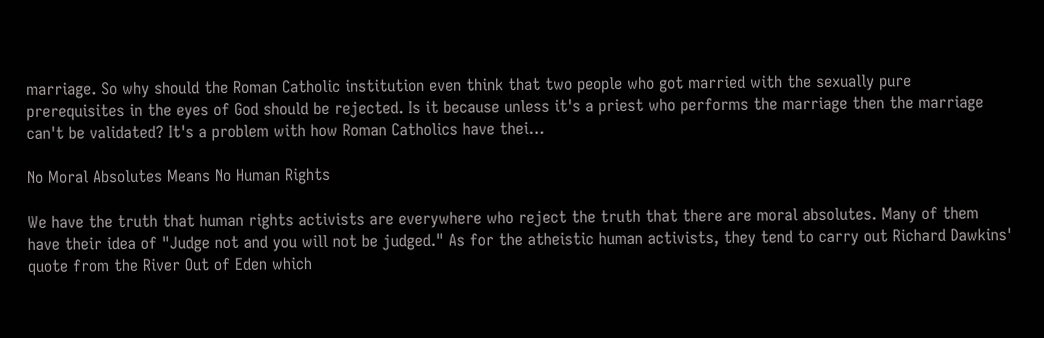marriage. So why should the Roman Catholic institution even think that two people who got married with the sexually pure prerequisites in the eyes of God should be rejected. Is it because unless it's a priest who performs the marriage then the marriage can't be validated? It's a problem with how Roman Catholics have thei…

No Moral Absolutes Means No Human Rights

We have the truth that human rights activists are everywhere who reject the truth that there are moral absolutes. Many of them have their idea of "Judge not and you will not be judged." As for the atheistic human activists, they tend to carry out Richard Dawkins' quote from the River Out of Eden which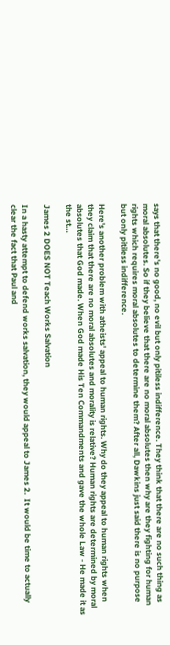says that there's no good, no evil but only pitiless indifference. They think that there are no such thing as moral absolutes. So if they believe that there are no moral absolutes then why are they fighting for human rights which requires moral absolutes to determine them? After all, Dawkins just said there is no purpose but only pitiless indifference.

Here's another problem with atheists' appeal to human rights. Why do they appeal to human rights when they claim that there are no moral absolutes and morality is relative? Human rights are determined by moral absolutes that God made. When God made His Ten Commandments and gave the whole Law - He made it as the st…

James 2 DOES NOT Teach Works Salvation

In a hasty attempt to defend works salvation, they would appeal to James 2.  It would be time to actually clear the fact that Paul and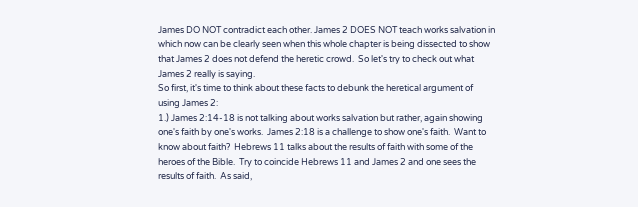James DO NOT contradict each other. James 2 DOES NOT teach works salvation in which now can be clearly seen when this whole chapter is being dissected to show that James 2 does not defend the heretic crowd.  So let's try to check out what James 2 really is saying.
So first, it's time to think about these facts to debunk the heretical argument of using James 2:
1.) James 2:14-18 is not talking about works salvation but rather, again showing one's faith by one's works.  James 2:18 is a challenge to show one's faith.  Want to know about faith?  Hebrews 11 talks about the results of faith with some of the heroes of the Bible.  Try to coincide Hebrews 11 and James 2 and one sees the results of faith.  As said,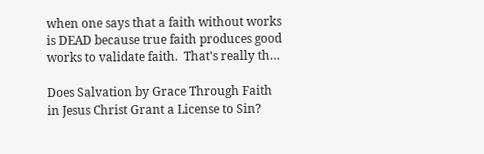when one says that a faith without works is DEAD because true faith produces good works to validate faith.  That's really th…

Does Salvation by Grace Through Faith in Jesus Christ Grant a License to Sin?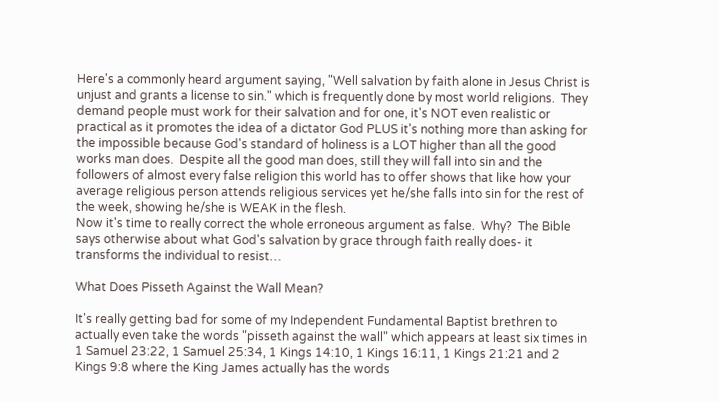Here's a commonly heard argument saying, "Well salvation by faith alone in Jesus Christ is unjust and grants a license to sin." which is frequently done by most world religions.  They demand people must work for their salvation and for one, it's NOT even realistic or practical as it promotes the idea of a dictator God PLUS it's nothing more than asking for the impossible because God's standard of holiness is a LOT higher than all the good works man does.  Despite all the good man does, still they will fall into sin and the followers of almost every false religion this world has to offer shows that like how your average religious person attends religious services yet he/she falls into sin for the rest of the week, showing he/she is WEAK in the flesh.
Now it's time to really correct the whole erroneous argument as false.  Why?  The Bible says otherwise about what God's salvation by grace through faith really does- it transforms the individual to resist…

What Does Pisseth Against the Wall Mean?

It's really getting bad for some of my Independent Fundamental Baptist brethren to actually even take the words "pisseth against the wall" which appears at least six times in 1 Samuel 23:22, 1 Samuel 25:34, 1 Kings 14:10, 1 Kings 16:11, 1 Kings 21:21 and 2 Kings 9:8 where the King James actually has the words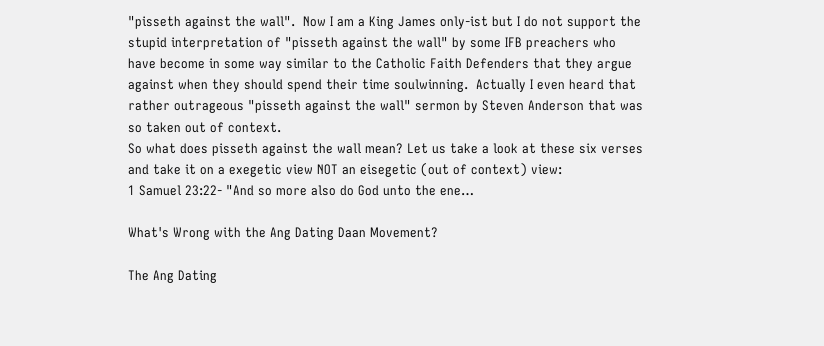"pisseth against the wall".  Now I am a King James only-ist but I do not support the stupid interpretation of "pisseth against the wall" by some IFB preachers who have become in some way similar to the Catholic Faith Defenders that they argue against when they should spend their time soulwinning.  Actually I even heard that rather outrageous "pisseth against the wall" sermon by Steven Anderson that was so taken out of context.
So what does pisseth against the wall mean? Let us take a look at these six verses and take it on a exegetic view NOT an eisegetic (out of context) view:
1 Samuel 23:22- "And so more also do God unto the ene…

What's Wrong with the Ang Dating Daan Movement?

The Ang Dating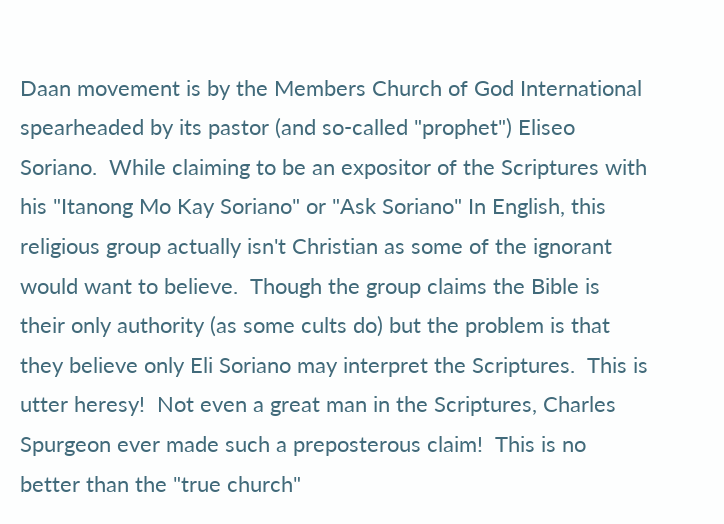Daan movement is by the Members Church of God International spearheaded by its pastor (and so-called "prophet") Eliseo Soriano.  While claiming to be an expositor of the Scriptures with his "Itanong Mo Kay Soriano" or "Ask Soriano" In English, this religious group actually isn't Christian as some of the ignorant would want to believe.  Though the group claims the Bible is their only authority (as some cults do) but the problem is that they believe only Eli Soriano may interpret the Scriptures.  This is utter heresy!  Not even a great man in the Scriptures, Charles Spurgeon ever made such a preposterous claim!  This is no better than the "true church"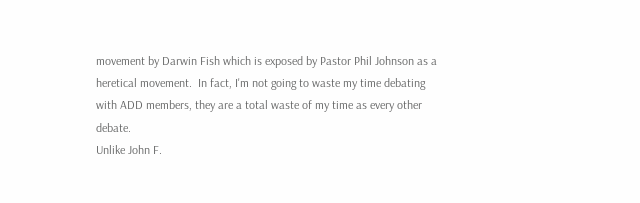movement by Darwin Fish which is exposed by Pastor Phil Johnson as a heretical movement.  In fact, I'm not going to waste my time debating with ADD members, they are a total waste of my time as every other debate.
Unlike John F.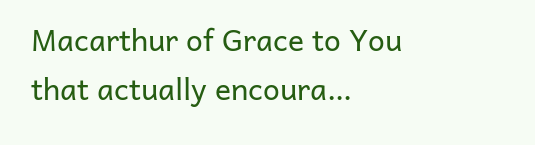Macarthur of Grace to You that actually encoura…